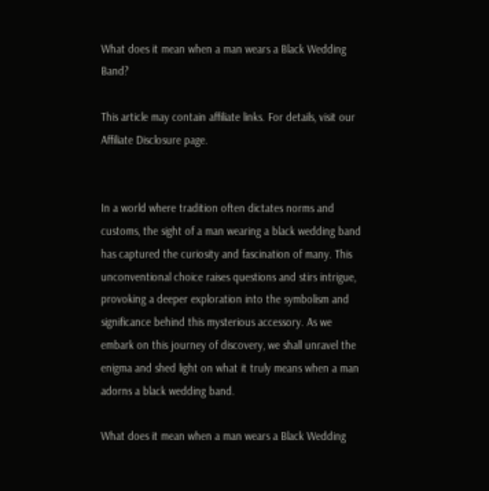What does it mean when a man wears a Black Wedding Band?

This article may contain affiliate links. For details, visit our Affiliate Disclosure page.


In a world where tradition often dictates norms and customs, the sight of a man wearing a black wedding band has captured the curiosity and fascination of many. This unconventional choice raises questions and stirs intrigue, provoking a deeper exploration into the symbolism and significance behind this mysterious accessory. As we embark on this journey of discovery, we shall unravel the enigma and shed light on what it truly means when a man adorns a black wedding band.

What does it mean when a man wears a Black Wedding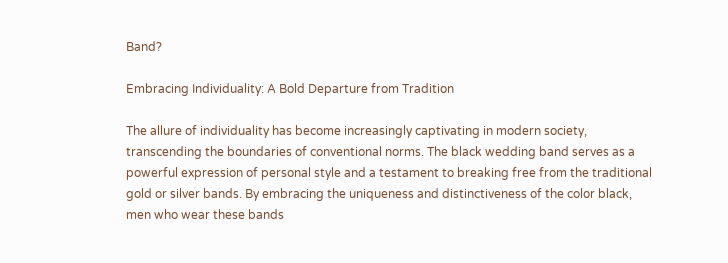Band?

Embracing Individuality: A Bold Departure from Tradition

The allure of individuality has become increasingly captivating in modern society, transcending the boundaries of conventional norms. The black wedding band serves as a powerful expression of personal style and a testament to breaking free from the traditional gold or silver bands. By embracing the uniqueness and distinctiveness of the color black, men who wear these bands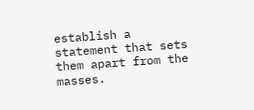establish a statement that sets them apart from the masses.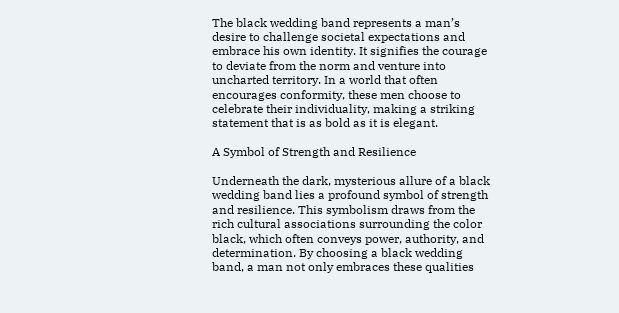The black wedding band represents a man’s desire to challenge societal expectations and embrace his own identity. It signifies the courage to deviate from the norm and venture into uncharted territory. In a world that often encourages conformity, these men choose to celebrate their individuality, making a striking statement that is as bold as it is elegant.

A Symbol of Strength and Resilience

Underneath the dark, mysterious allure of a black wedding band lies a profound symbol of strength and resilience. This symbolism draws from the rich cultural associations surrounding the color black, which often conveys power, authority, and determination. By choosing a black wedding band, a man not only embraces these qualities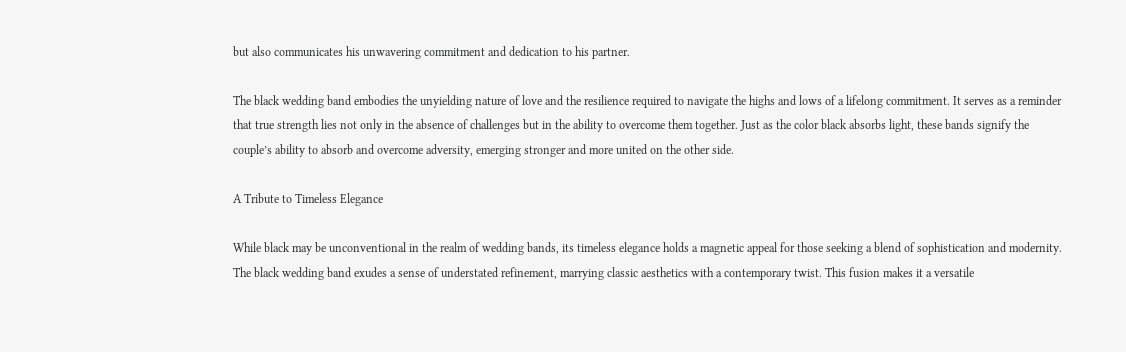but also communicates his unwavering commitment and dedication to his partner.

The black wedding band embodies the unyielding nature of love and the resilience required to navigate the highs and lows of a lifelong commitment. It serves as a reminder that true strength lies not only in the absence of challenges but in the ability to overcome them together. Just as the color black absorbs light, these bands signify the couple’s ability to absorb and overcome adversity, emerging stronger and more united on the other side.

A Tribute to Timeless Elegance

While black may be unconventional in the realm of wedding bands, its timeless elegance holds a magnetic appeal for those seeking a blend of sophistication and modernity. The black wedding band exudes a sense of understated refinement, marrying classic aesthetics with a contemporary twist. This fusion makes it a versatile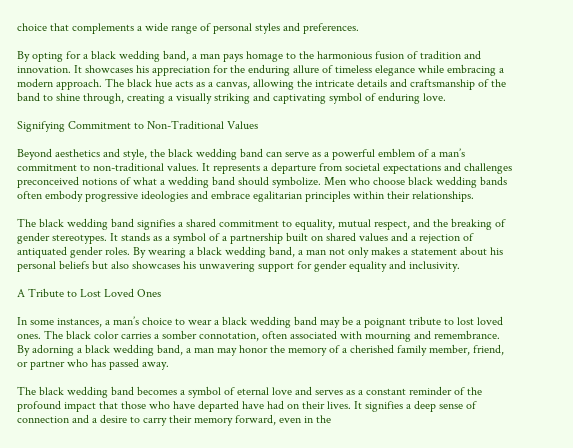choice that complements a wide range of personal styles and preferences.

By opting for a black wedding band, a man pays homage to the harmonious fusion of tradition and innovation. It showcases his appreciation for the enduring allure of timeless elegance while embracing a modern approach. The black hue acts as a canvas, allowing the intricate details and craftsmanship of the band to shine through, creating a visually striking and captivating symbol of enduring love.

Signifying Commitment to Non-Traditional Values

Beyond aesthetics and style, the black wedding band can serve as a powerful emblem of a man’s commitment to non-traditional values. It represents a departure from societal expectations and challenges preconceived notions of what a wedding band should symbolize. Men who choose black wedding bands often embody progressive ideologies and embrace egalitarian principles within their relationships.

The black wedding band signifies a shared commitment to equality, mutual respect, and the breaking of gender stereotypes. It stands as a symbol of a partnership built on shared values and a rejection of antiquated gender roles. By wearing a black wedding band, a man not only makes a statement about his personal beliefs but also showcases his unwavering support for gender equality and inclusivity.

A Tribute to Lost Loved Ones

In some instances, a man’s choice to wear a black wedding band may be a poignant tribute to lost loved ones. The black color carries a somber connotation, often associated with mourning and remembrance. By adorning a black wedding band, a man may honor the memory of a cherished family member, friend, or partner who has passed away.

The black wedding band becomes a symbol of eternal love and serves as a constant reminder of the profound impact that those who have departed have had on their lives. It signifies a deep sense of connection and a desire to carry their memory forward, even in the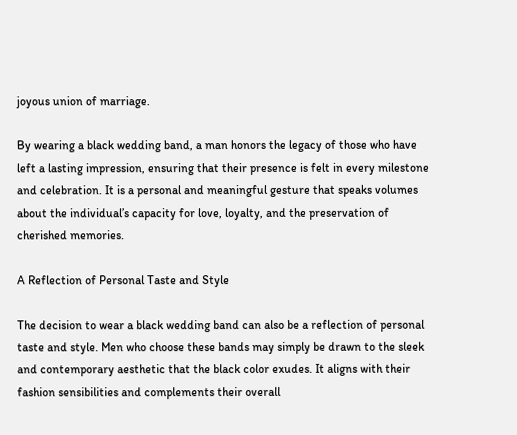joyous union of marriage.

By wearing a black wedding band, a man honors the legacy of those who have left a lasting impression, ensuring that their presence is felt in every milestone and celebration. It is a personal and meaningful gesture that speaks volumes about the individual’s capacity for love, loyalty, and the preservation of cherished memories.

A Reflection of Personal Taste and Style

The decision to wear a black wedding band can also be a reflection of personal taste and style. Men who choose these bands may simply be drawn to the sleek and contemporary aesthetic that the black color exudes. It aligns with their fashion sensibilities and complements their overall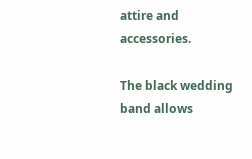attire and accessories.

The black wedding band allows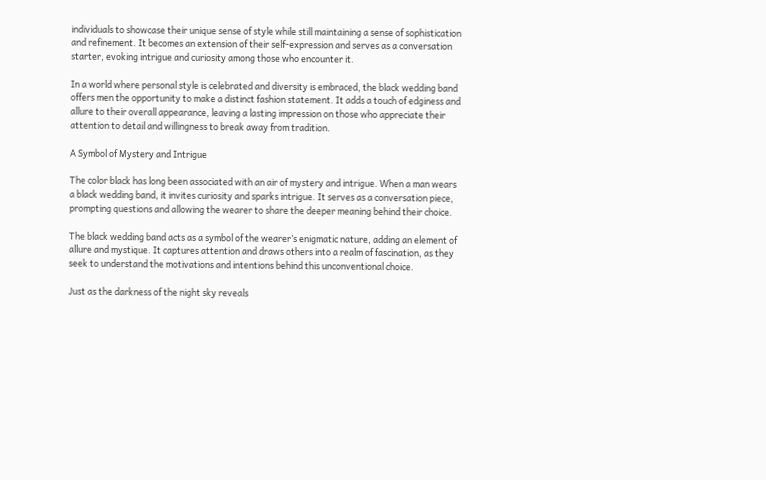individuals to showcase their unique sense of style while still maintaining a sense of sophistication and refinement. It becomes an extension of their self-expression and serves as a conversation starter, evoking intrigue and curiosity among those who encounter it.

In a world where personal style is celebrated and diversity is embraced, the black wedding band offers men the opportunity to make a distinct fashion statement. It adds a touch of edginess and allure to their overall appearance, leaving a lasting impression on those who appreciate their attention to detail and willingness to break away from tradition.

A Symbol of Mystery and Intrigue

The color black has long been associated with an air of mystery and intrigue. When a man wears a black wedding band, it invites curiosity and sparks intrigue. It serves as a conversation piece, prompting questions and allowing the wearer to share the deeper meaning behind their choice.

The black wedding band acts as a symbol of the wearer’s enigmatic nature, adding an element of allure and mystique. It captures attention and draws others into a realm of fascination, as they seek to understand the motivations and intentions behind this unconventional choice.

Just as the darkness of the night sky reveals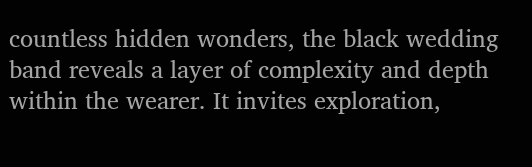countless hidden wonders, the black wedding band reveals a layer of complexity and depth within the wearer. It invites exploration,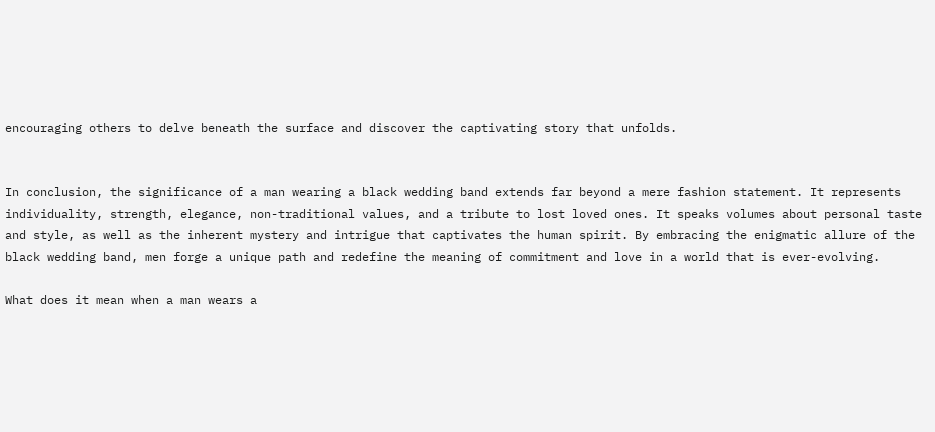encouraging others to delve beneath the surface and discover the captivating story that unfolds.


In conclusion, the significance of a man wearing a black wedding band extends far beyond a mere fashion statement. It represents individuality, strength, elegance, non-traditional values, and a tribute to lost loved ones. It speaks volumes about personal taste and style, as well as the inherent mystery and intrigue that captivates the human spirit. By embracing the enigmatic allure of the black wedding band, men forge a unique path and redefine the meaning of commitment and love in a world that is ever-evolving.

What does it mean when a man wears a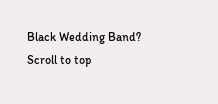Black Wedding Band?
Scroll to top